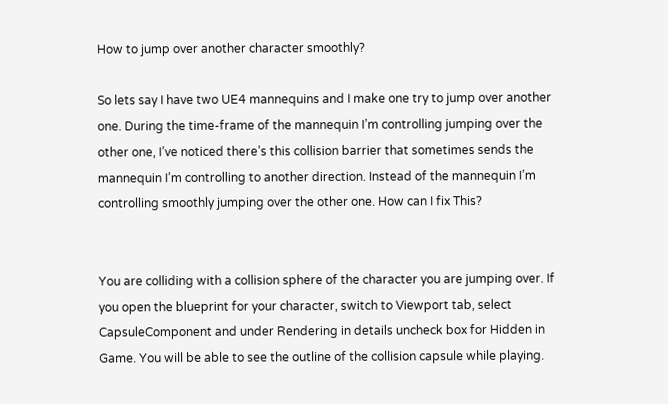How to jump over another character smoothly?

So lets say I have two UE4 mannequins and I make one try to jump over another one. During the time-frame of the mannequin I’m controlling jumping over the other one, I’ve noticed there’s this collision barrier that sometimes sends the mannequin I’m controlling to another direction. Instead of the mannequin I’m controlling smoothly jumping over the other one. How can I fix This?


You are colliding with a collision sphere of the character you are jumping over. If you open the blueprint for your character, switch to Viewport tab, select CapsuleComponent and under Rendering in details uncheck box for Hidden in Game. You will be able to see the outline of the collision capsule while playing.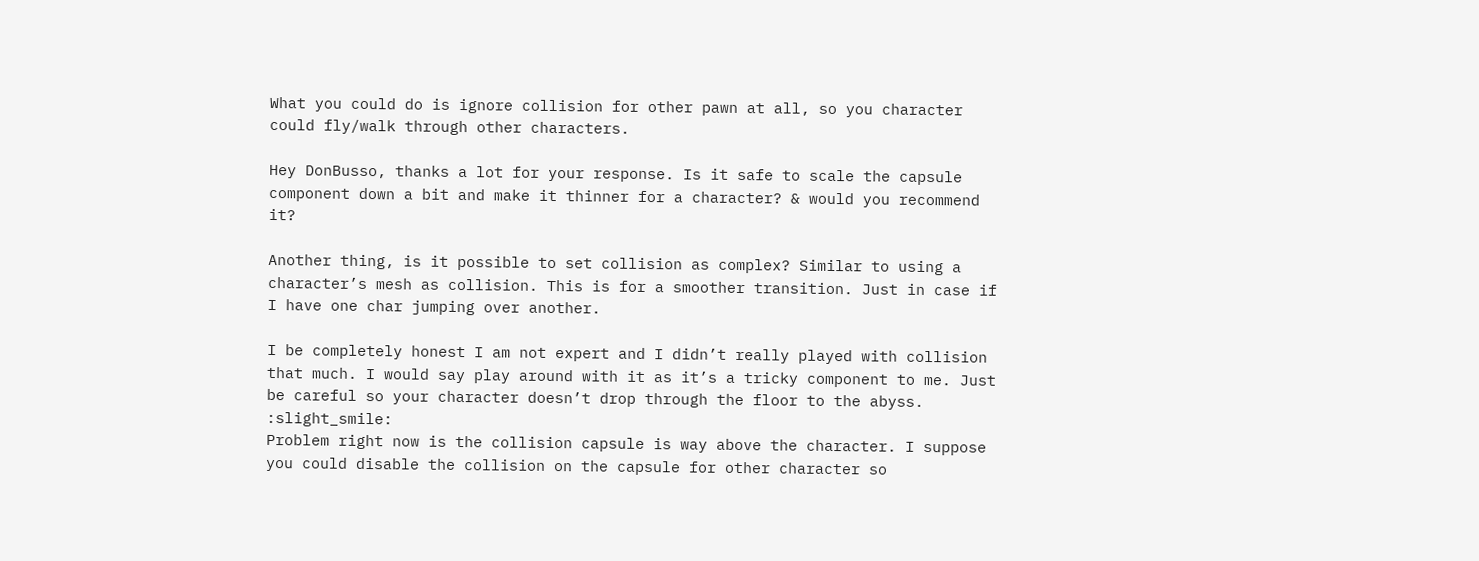What you could do is ignore collision for other pawn at all, so you character could fly/walk through other characters.

Hey DonBusso, thanks a lot for your response. Is it safe to scale the capsule component down a bit and make it thinner for a character? & would you recommend it?

Another thing, is it possible to set collision as complex? Similar to using a character’s mesh as collision. This is for a smoother transition. Just in case if I have one char jumping over another.

I be completely honest I am not expert and I didn’t really played with collision that much. I would say play around with it as it’s a tricky component to me. Just be careful so your character doesn’t drop through the floor to the abyss. :slight_smile:
Problem right now is the collision capsule is way above the character. I suppose you could disable the collision on the capsule for other character so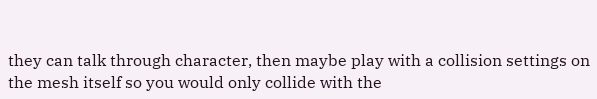they can talk through character, then maybe play with a collision settings on the mesh itself so you would only collide with the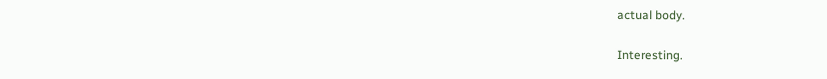actual body.

Interesting.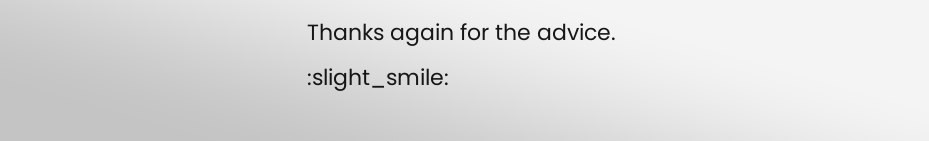Thanks again for the advice. :slight_smile: